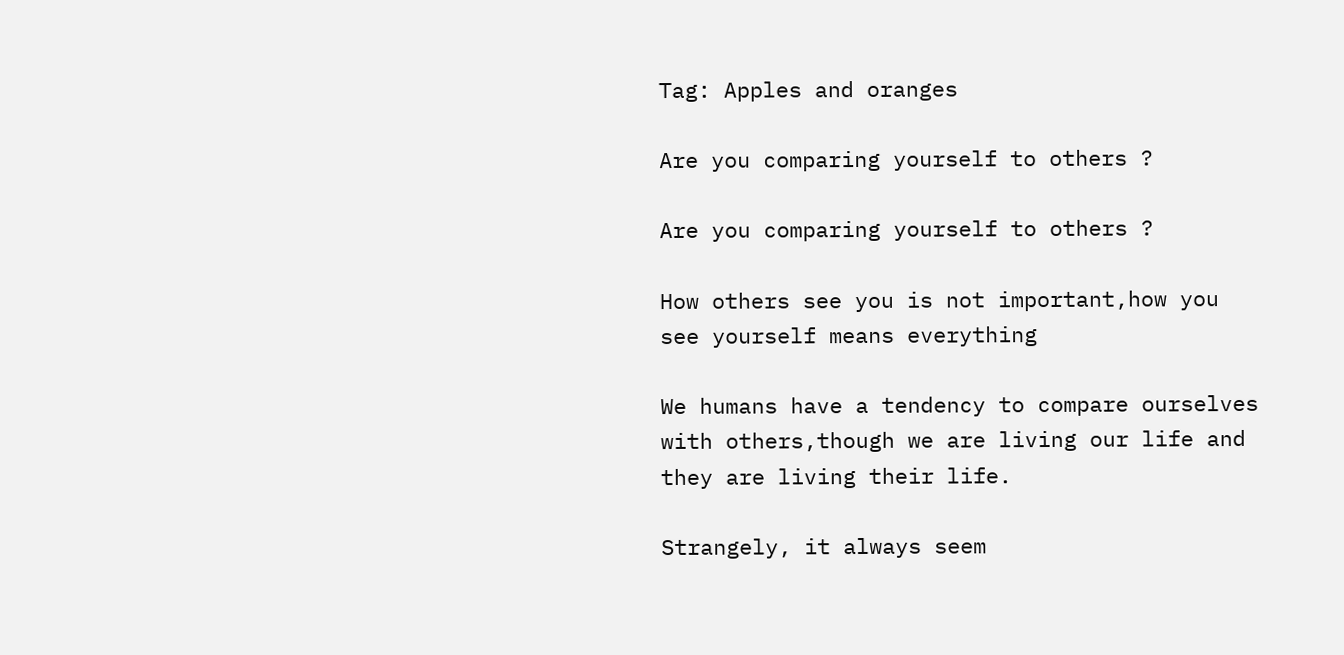Tag: Apples and oranges

Are you comparing yourself to others ?

Are you comparing yourself to others ?

How others see you is not important,how you see yourself means everything

We humans have a tendency to compare ourselves with others,though we are living our life and they are living their life.

Strangely, it always seem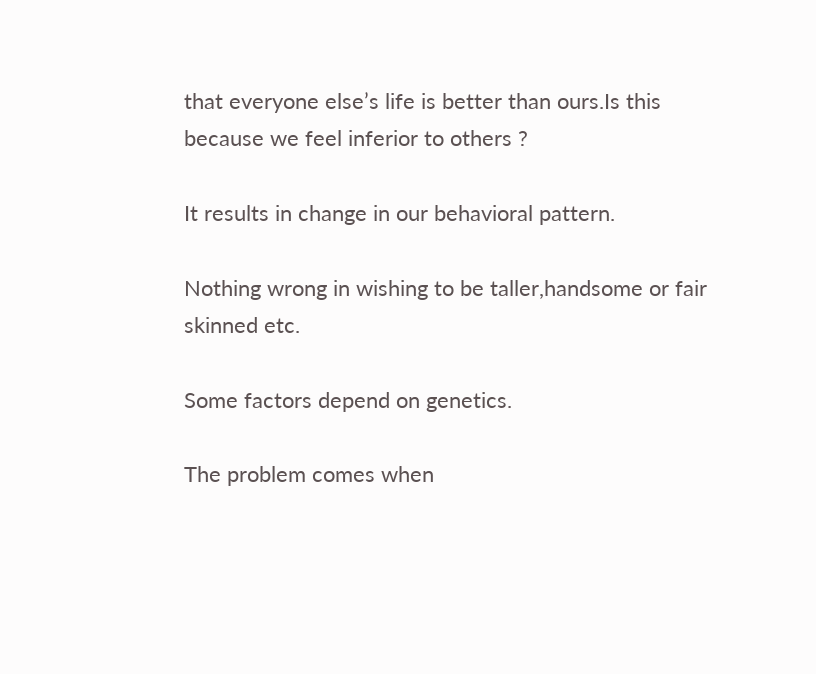that everyone else’s life is better than ours.Is this because we feel inferior to others ?

It results in change in our behavioral pattern.

Nothing wrong in wishing to be taller,handsome or fair skinned etc.

Some factors depend on genetics.

The problem comes when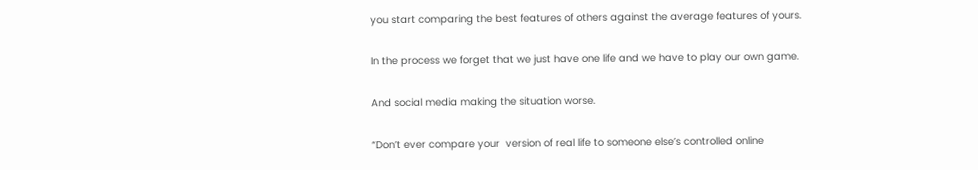you start comparing the best features of others against the average features of yours.

In the process we forget that we just have one life and we have to play our own game.

And social media making the situation worse.

“Don’t ever compare your  version of real life to someone else’s controlled online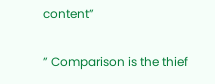content”

” Comparison is the thief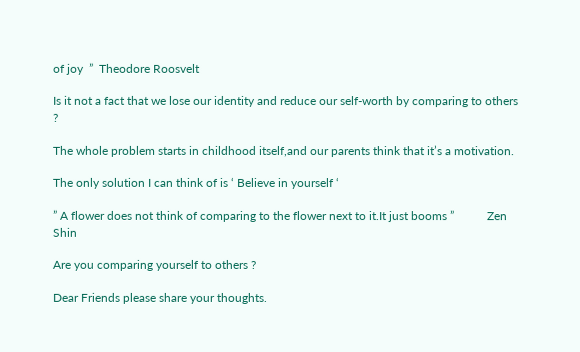of joy  ”  Theodore Roosvelt

Is it not a fact that we lose our identity and reduce our self-worth by comparing to others ?

The whole problem starts in childhood itself,and our parents think that it’s a motivation.

The only solution I can think of is ‘ Believe in yourself ‘

” A flower does not think of comparing to the flower next to it.It just booms ”           Zen Shin

Are you comparing yourself to others ?

Dear Friends please share your thoughts.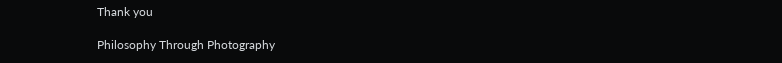Thank you

Philosophy Through Photography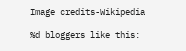Image credits-Wikipedia

%d bloggers like this: